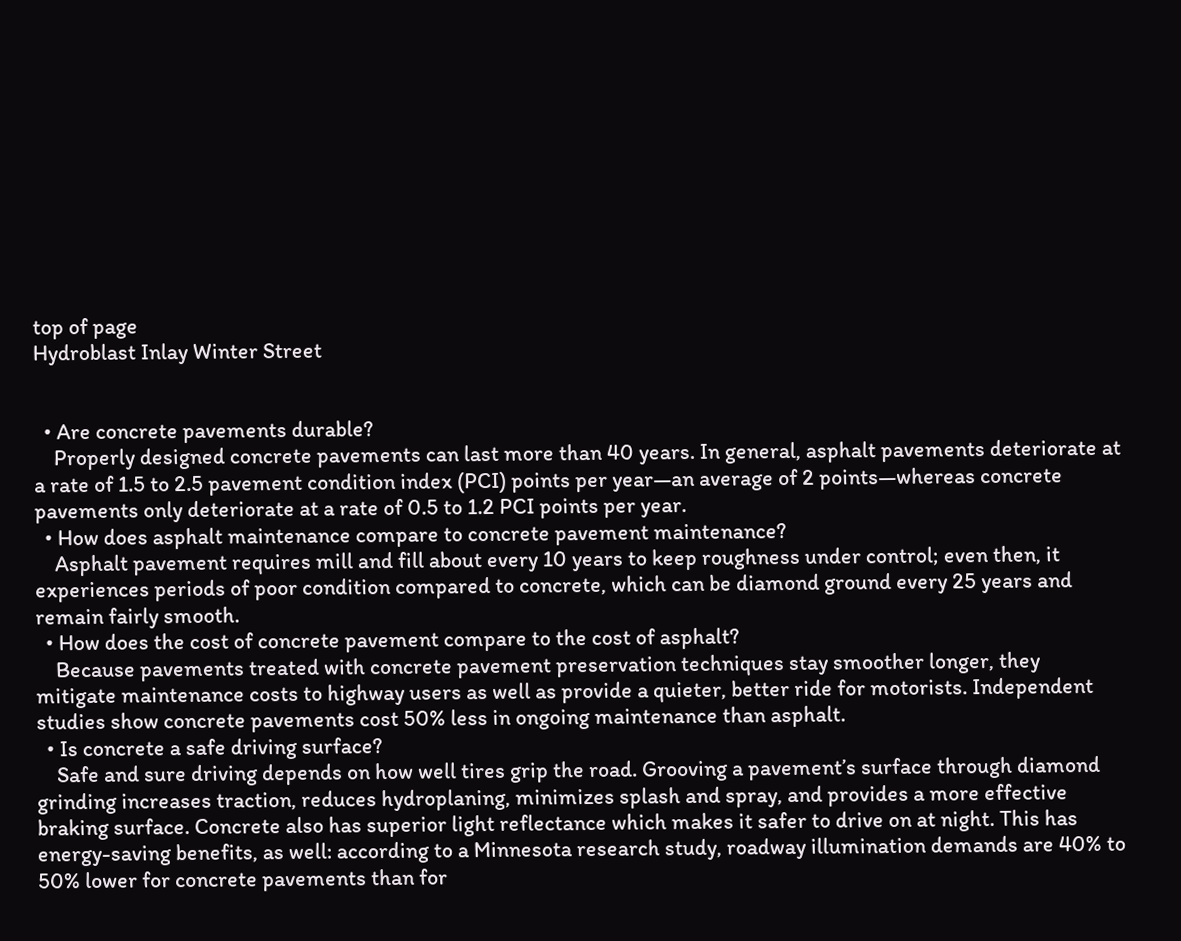top of page
Hydroblast Inlay Winter Street


  • Are concrete pavements durable?
    Properly designed concrete pavements can last more than 40 years. In general, asphalt pavements deteriorate at a rate of 1.5 to 2.5 pavement condition index (PCI) points per year—an average of 2 points—whereas concrete pavements only deteriorate at a rate of 0.5 to 1.2 PCI points per year.
  • How does asphalt maintenance compare to concrete pavement maintenance?
    Asphalt pavement requires mill and fill about every 10 years to keep roughness under control; even then, it experiences periods of poor condition compared to concrete, which can be diamond ground every 25 years and remain fairly smooth.
  • How does the cost of concrete pavement compare to the cost of asphalt?
    Because pavements treated with concrete pavement preservation techniques stay smoother longer, they mitigate maintenance costs to highway users as well as provide a quieter, better ride for motorists. Independent studies show concrete pavements cost 50% less in ongoing maintenance than asphalt.
  • Is concrete a safe driving surface?
    Safe and sure driving depends on how well tires grip the road. Grooving a pavement’s surface through diamond grinding increases traction, reduces hydroplaning, minimizes splash and spray, and provides a more effective braking surface. Concrete also has superior light reflectance which makes it safer to drive on at night. This has energy-saving benefits, as well: according to a Minnesota research study, roadway illumination demands are 40% to 50% lower for concrete pavements than for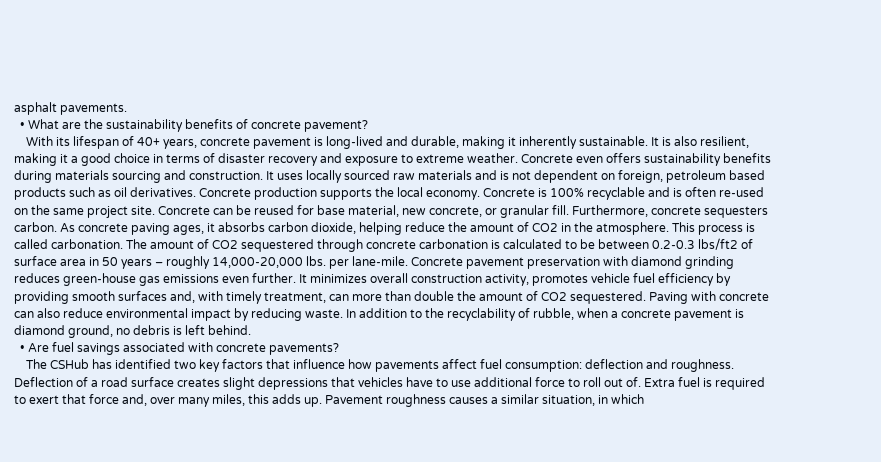asphalt pavements.
  • What are the sustainability benefits of concrete pavement?
    With its lifespan of 40+ years, concrete pavement is long-lived and durable, making it inherently sustainable. It is also resilient, making it a good choice in terms of disaster recovery and exposure to extreme weather. Concrete even offers sustainability benefits during materials sourcing and construction. It uses locally sourced raw materials and is not dependent on foreign, petroleum based products such as oil derivatives. Concrete production supports the local economy. Concrete is 100% recyclable and is often re-used on the same project site. Concrete can be reused for base material, new concrete, or granular fill. Furthermore, concrete sequesters carbon. As concrete paving ages, it absorbs carbon dioxide, helping reduce the amount of CO2 in the atmosphere. This process is called carbonation. The amount of CO2 sequestered through concrete carbonation is calculated to be between 0.2-0.3 lbs/ft2 of surface area in 50 years – roughly 14,000-20,000 lbs. per lane-mile. Concrete pavement preservation with diamond grinding reduces green-house gas emissions even further. It minimizes overall construction activity, promotes vehicle fuel efficiency by providing smooth surfaces and, with timely treatment, can more than double the amount of CO2 sequestered. Paving with concrete can also reduce environmental impact by reducing waste. In addition to the recyclability of rubble, when a concrete pavement is diamond ground, no debris is left behind.
  • Are fuel savings associated with concrete pavements?
    The CSHub has identified two key factors that influence how pavements affect fuel consumption: deflection and roughness. Deflection of a road surface creates slight depressions that vehicles have to use additional force to roll out of. Extra fuel is required to exert that force and, over many miles, this adds up. Pavement roughness causes a similar situation, in which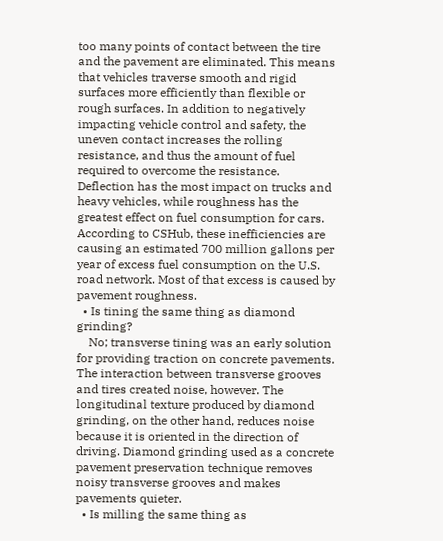too many points of contact between the tire and the pavement are eliminated. This means that vehicles traverse smooth and rigid surfaces more efficiently than flexible or rough surfaces. In addition to negatively impacting vehicle control and safety, the uneven contact increases the rolling resistance, and thus the amount of fuel required to overcome the resistance. Deflection has the most impact on trucks and heavy vehicles, while roughness has the greatest effect on fuel consumption for cars. According to CSHub, these inefficiencies are causing an estimated 700 million gallons per year of excess fuel consumption on the U.S. road network. Most of that excess is caused by pavement roughness.
  • Is tining the same thing as diamond grinding?
    No; transverse tining was an early solution for providing traction on concrete pavements. The interaction between transverse grooves and tires created noise, however. The longitudinal texture produced by diamond grinding, on the other hand, reduces noise because it is oriented in the direction of driving. Diamond grinding used as a concrete pavement preservation technique removes noisy transverse grooves and makes pavements quieter.
  • Is milling the same thing as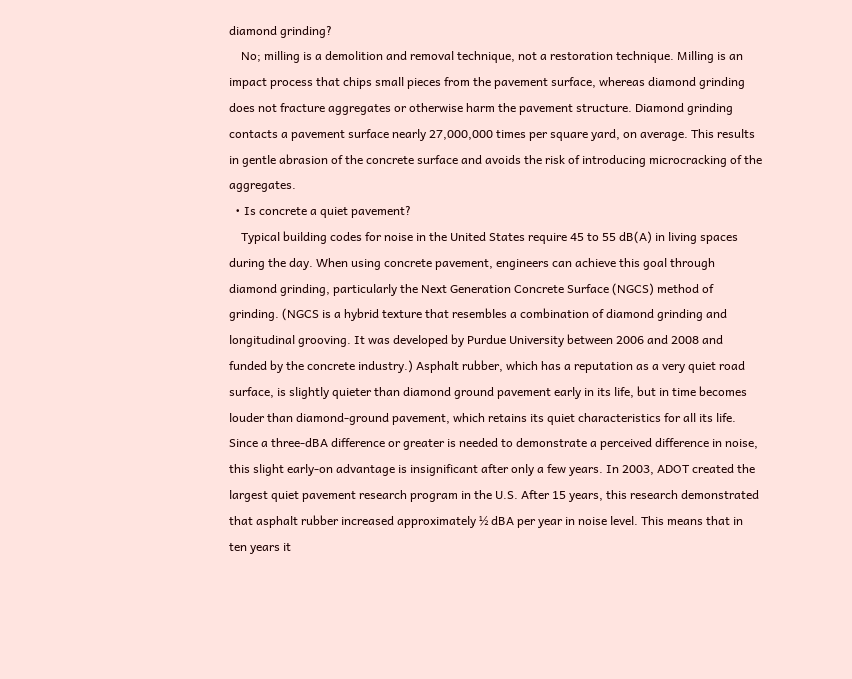diamond grinding?
    No; milling is a demolition and removal technique, not a restoration technique. Milling is an impact process that chips small pieces from the pavement surface, whereas diamond grinding does not fracture aggregates or otherwise harm the pavement structure. Diamond grinding contacts a pavement surface nearly 27,000,000 times per square yard, on average. This results in gentle abrasion of the concrete surface and avoids the risk of introducing microcracking of the aggregates.
  • Is concrete a quiet pavement?
    Typical building codes for noise in the United States require 45 to 55 dB(A) in living spaces during the day. When using concrete pavement, engineers can achieve this goal through diamond grinding, particularly the Next Generation Concrete Surface (NGCS) method of grinding. (NGCS is a hybrid texture that resembles a combination of diamond grinding and longitudinal grooving. It was developed by Purdue University between 2006 and 2008 and funded by the concrete industry.) Asphalt rubber, which has a reputation as a very quiet road surface, is slightly quieter than diamond ground pavement early in its life, but in time becomes louder than diamond-ground pavement, which retains its quiet characteristics for all its life. Since a three-dBA difference or greater is needed to demonstrate a perceived difference in noise, this slight early-on advantage is insignificant after only a few years. In 2003, ADOT created the largest quiet pavement research program in the U.S. After 15 years, this research demonstrated that asphalt rubber increased approximately ½ dBA per year in noise level. This means that in ten years it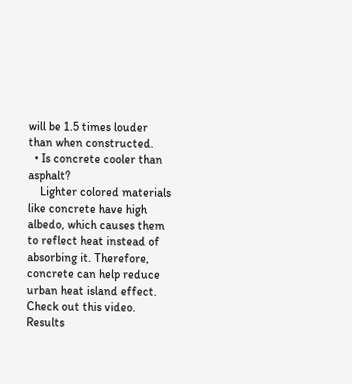will be 1.5 times louder than when constructed.
  • Is concrete cooler than asphalt?
    Lighter colored materials like concrete have high albedo, which causes them to reflect heat instead of absorbing it. Therefore, concrete can help reduce urban heat island effect. Check out this video. Results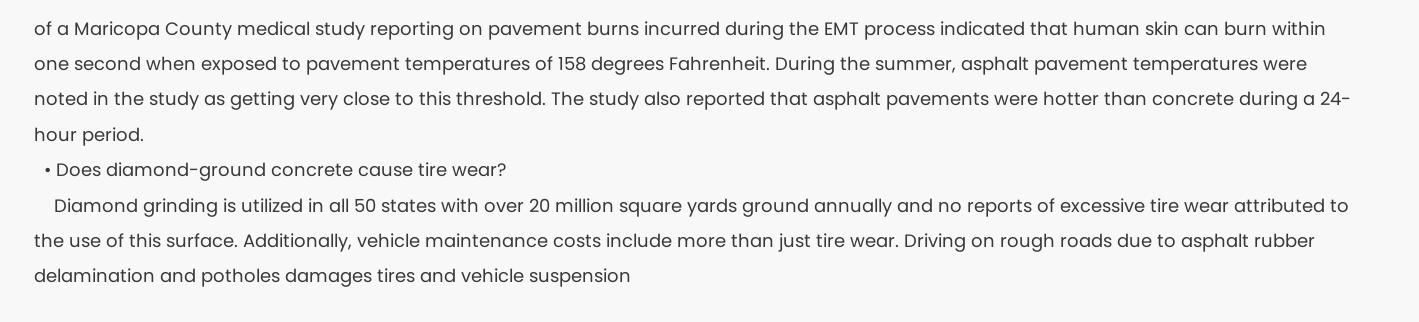of a Maricopa County medical study reporting on pavement burns incurred during the EMT process indicated that human skin can burn within one second when exposed to pavement temperatures of 158 degrees Fahrenheit. During the summer, asphalt pavement temperatures were noted in the study as getting very close to this threshold. The study also reported that asphalt pavements were hotter than concrete during a 24-hour period.
  • Does diamond-ground concrete cause tire wear?
    Diamond grinding is utilized in all 50 states with over 20 million square yards ground annually and no reports of excessive tire wear attributed to the use of this surface. Additionally, vehicle maintenance costs include more than just tire wear. Driving on rough roads due to asphalt rubber delamination and potholes damages tires and vehicle suspension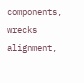components, wrecks alignment,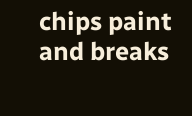chips paint and breaks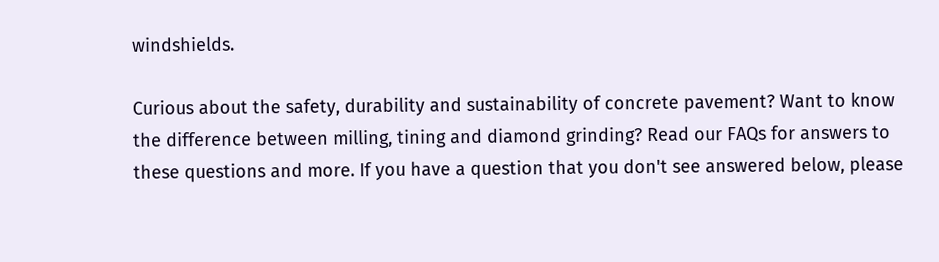windshields.

Curious about the safety, durability and sustainability of concrete pavement? Want to know the difference between milling, tining and diamond grinding? Read our FAQs for answers to these questions and more. If you have a question that you don't see answered below, please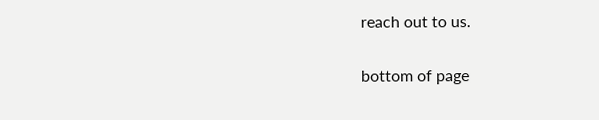reach out to us.

bottom of page